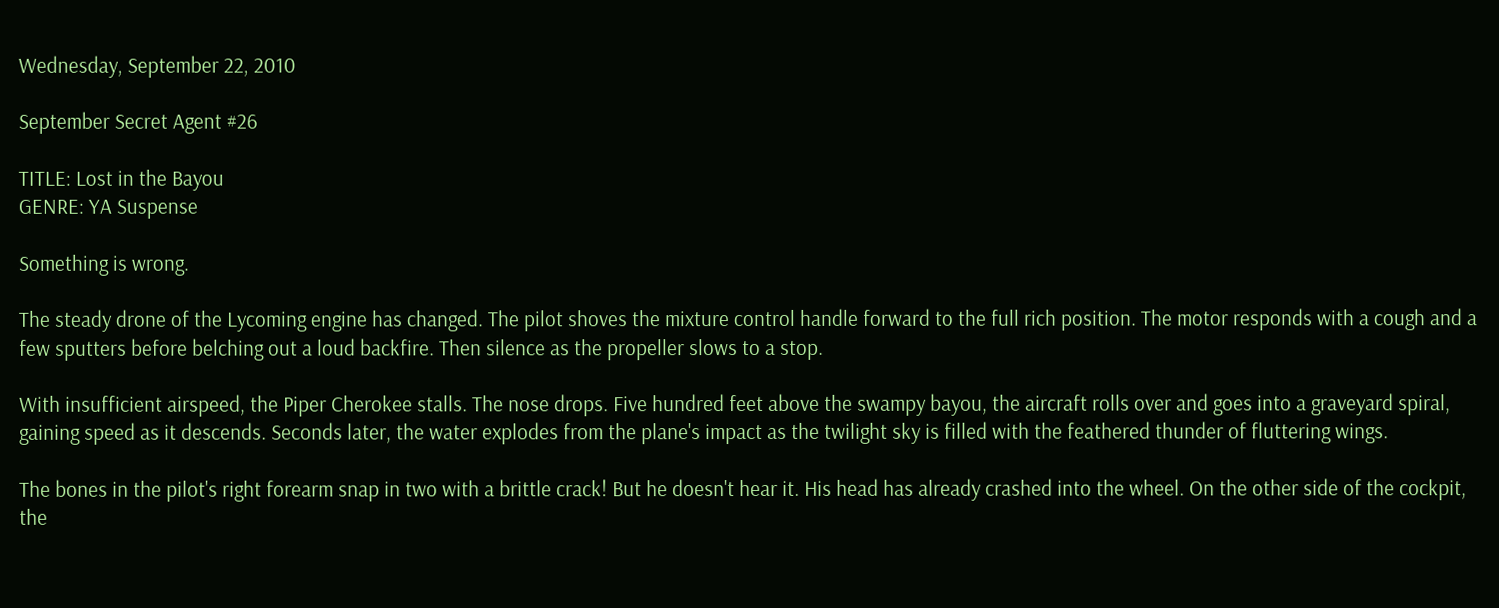Wednesday, September 22, 2010

September Secret Agent #26

TITLE: Lost in the Bayou
GENRE: YA Suspense

Something is wrong.

The steady drone of the Lycoming engine has changed. The pilot shoves the mixture control handle forward to the full rich position. The motor responds with a cough and a few sputters before belching out a loud backfire. Then silence as the propeller slows to a stop.

With insufficient airspeed, the Piper Cherokee stalls. The nose drops. Five hundred feet above the swampy bayou, the aircraft rolls over and goes into a graveyard spiral, gaining speed as it descends. Seconds later, the water explodes from the plane's impact as the twilight sky is filled with the feathered thunder of fluttering wings.

The bones in the pilot's right forearm snap in two with a brittle crack! But he doesn't hear it. His head has already crashed into the wheel. On the other side of the cockpit, the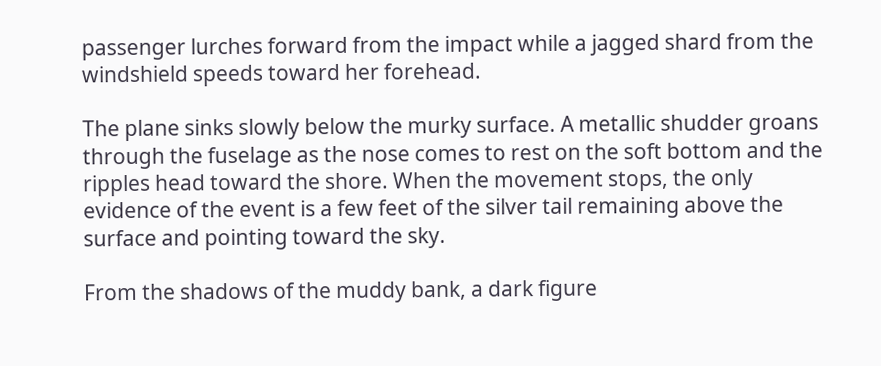passenger lurches forward from the impact while a jagged shard from the windshield speeds toward her forehead.

The plane sinks slowly below the murky surface. A metallic shudder groans through the fuselage as the nose comes to rest on the soft bottom and the ripples head toward the shore. When the movement stops, the only evidence of the event is a few feet of the silver tail remaining above the surface and pointing toward the sky.

From the shadows of the muddy bank, a dark figure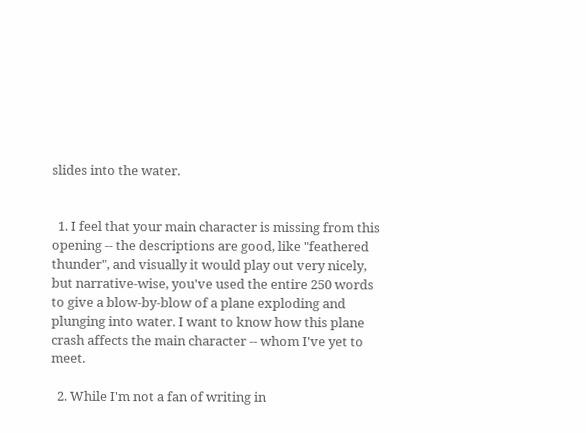slides into the water.


  1. I feel that your main character is missing from this opening -- the descriptions are good, like "feathered thunder", and visually it would play out very nicely, but narrative-wise, you've used the entire 250 words to give a blow-by-blow of a plane exploding and plunging into water. I want to know how this plane crash affects the main character -- whom I've yet to meet.

  2. While I'm not a fan of writing in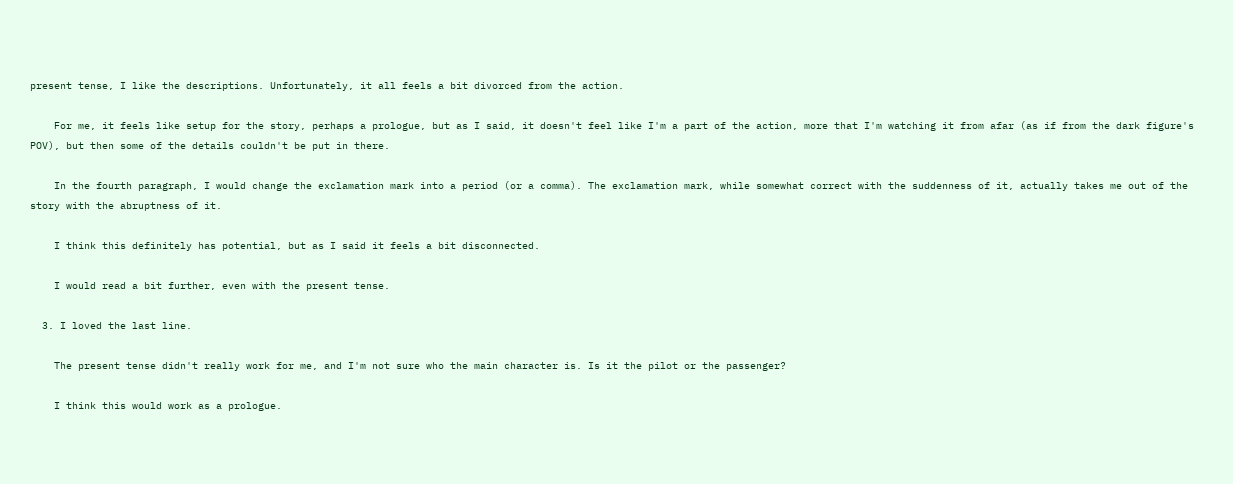present tense, I like the descriptions. Unfortunately, it all feels a bit divorced from the action.

    For me, it feels like setup for the story, perhaps a prologue, but as I said, it doesn't feel like I'm a part of the action, more that I'm watching it from afar (as if from the dark figure's POV), but then some of the details couldn't be put in there.

    In the fourth paragraph, I would change the exclamation mark into a period (or a comma). The exclamation mark, while somewhat correct with the suddenness of it, actually takes me out of the story with the abruptness of it.

    I think this definitely has potential, but as I said it feels a bit disconnected.

    I would read a bit further, even with the present tense.

  3. I loved the last line.

    The present tense didn't really work for me, and I'm not sure who the main character is. Is it the pilot or the passenger?

    I think this would work as a prologue.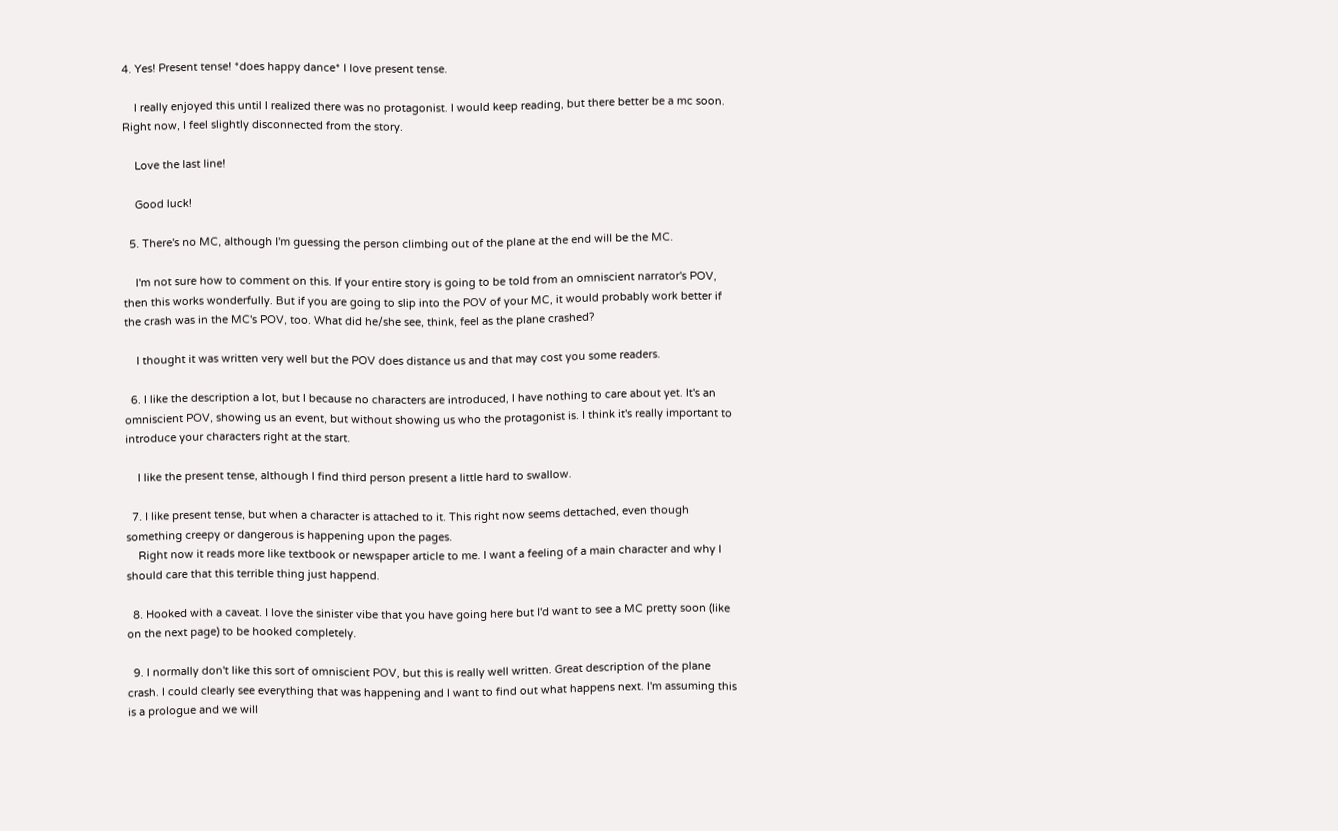4. Yes! Present tense! *does happy dance* I love present tense.

    I really enjoyed this until I realized there was no protagonist. I would keep reading, but there better be a mc soon. Right now, I feel slightly disconnected from the story.

    Love the last line!

    Good luck!

  5. There's no MC, although I'm guessing the person climbing out of the plane at the end will be the MC.

    I'm not sure how to comment on this. If your entire story is going to be told from an omniscient narrator's POV, then this works wonderfully. But if you are going to slip into the POV of your MC, it would probably work better if the crash was in the MC's POV, too. What did he/she see, think, feel as the plane crashed?

    I thought it was written very well but the POV does distance us and that may cost you some readers.

  6. I like the description a lot, but I because no characters are introduced, I have nothing to care about yet. It's an omniscient POV, showing us an event, but without showing us who the protagonist is. I think it's really important to introduce your characters right at the start.

    I like the present tense, although I find third person present a little hard to swallow.

  7. I like present tense, but when a character is attached to it. This right now seems dettached, even though something creepy or dangerous is happening upon the pages.
    Right now it reads more like textbook or newspaper article to me. I want a feeling of a main character and why I should care that this terrible thing just happend.

  8. Hooked with a caveat. I love the sinister vibe that you have going here but I'd want to see a MC pretty soon (like on the next page) to be hooked completely.

  9. I normally don't like this sort of omniscient POV, but this is really well written. Great description of the plane crash. I could clearly see everything that was happening and I want to find out what happens next. I'm assuming this is a prologue and we will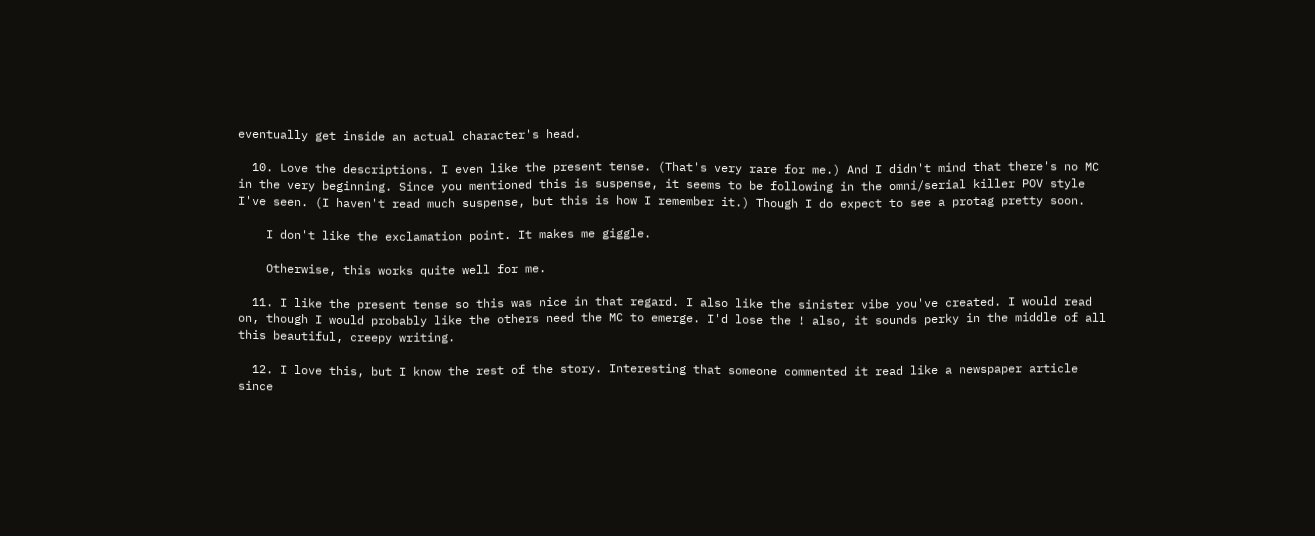eventually get inside an actual character's head.

  10. Love the descriptions. I even like the present tense. (That's very rare for me.) And I didn't mind that there's no MC in the very beginning. Since you mentioned this is suspense, it seems to be following in the omni/serial killer POV style I've seen. (I haven't read much suspense, but this is how I remember it.) Though I do expect to see a protag pretty soon.

    I don't like the exclamation point. It makes me giggle.

    Otherwise, this works quite well for me.

  11. I like the present tense so this was nice in that regard. I also like the sinister vibe you've created. I would read on, though I would probably like the others need the MC to emerge. I'd lose the ! also, it sounds perky in the middle of all this beautiful, creepy writing.

  12. I love this, but I know the rest of the story. Interesting that someone commented it read like a newspaper article since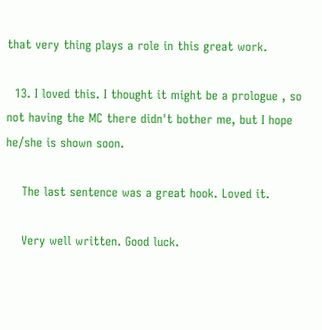that very thing plays a role in this great work.

  13. I loved this. I thought it might be a prologue , so not having the MC there didn't bother me, but I hope he/she is shown soon.

    The last sentence was a great hook. Loved it.

    Very well written. Good luck.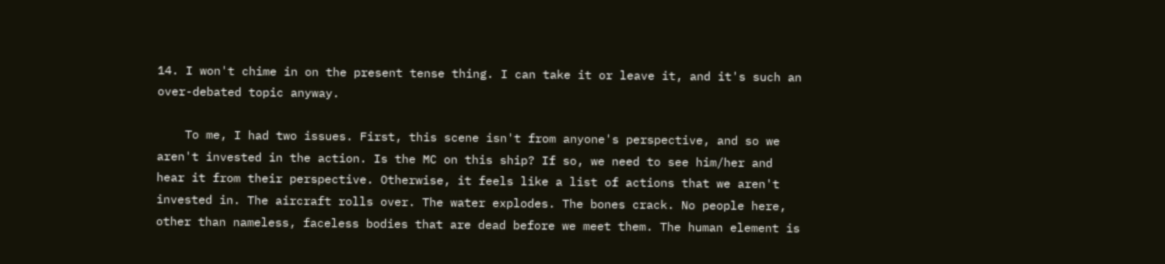14. I won't chime in on the present tense thing. I can take it or leave it, and it's such an over-debated topic anyway.

    To me, I had two issues. First, this scene isn't from anyone's perspective, and so we aren't invested in the action. Is the MC on this ship? If so, we need to see him/her and hear it from their perspective. Otherwise, it feels like a list of actions that we aren't invested in. The aircraft rolls over. The water explodes. The bones crack. No people here, other than nameless, faceless bodies that are dead before we meet them. The human element is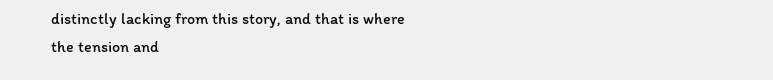distinctly lacking from this story, and that is where the tension and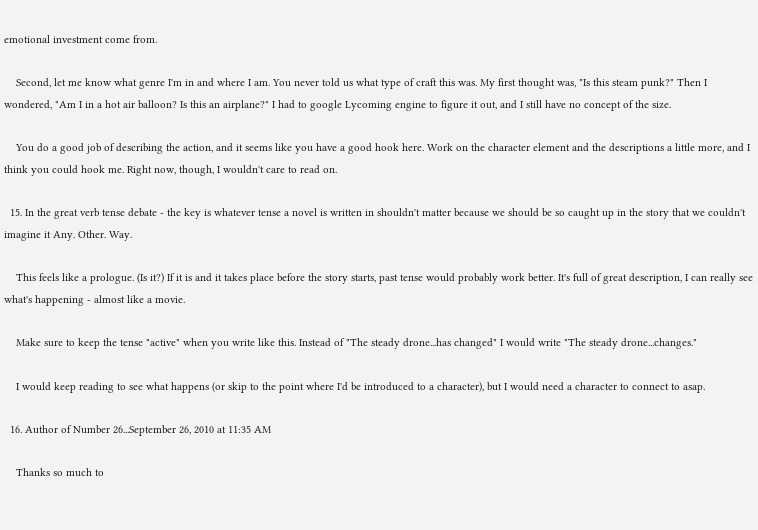emotional investment come from.

    Second, let me know what genre I'm in and where I am. You never told us what type of craft this was. My first thought was, "Is this steam punk?" Then I wondered, "Am I in a hot air balloon? Is this an airplane?" I had to google Lycoming engine to figure it out, and I still have no concept of the size.

    You do a good job of describing the action, and it seems like you have a good hook here. Work on the character element and the descriptions a little more, and I think you could hook me. Right now, though, I wouldn't care to read on.

  15. In the great verb tense debate - the key is whatever tense a novel is written in shouldn't matter because we should be so caught up in the story that we couldn't imagine it Any. Other. Way.

    This feels like a prologue. (Is it?) If it is and it takes place before the story starts, past tense would probably work better. It's full of great description, I can really see what's happening - almost like a movie.

    Make sure to keep the tense "active" when you write like this. Instead of "The steady drone...has changed" I would write "The steady drone...changes."

    I would keep reading to see what happens (or skip to the point where I'd be introduced to a character), but I would need a character to connect to asap.

  16. Author of Number 26...September 26, 2010 at 11:35 AM

    Thanks so much to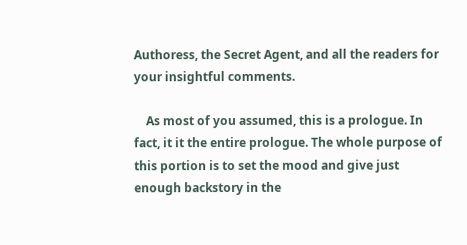Authoress, the Secret Agent, and all the readers for your insightful comments.

    As most of you assumed, this is a prologue. In fact, it it the entire prologue. The whole purpose of this portion is to set the mood and give just enough backstory in the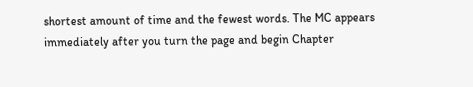shortest amount of time and the fewest words. The MC appears immediately after you turn the page and begin Chapter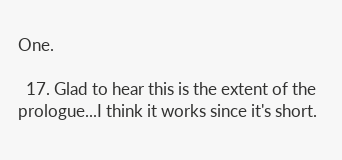One.

  17. Glad to hear this is the extent of the prologue...I think it works since it's short.